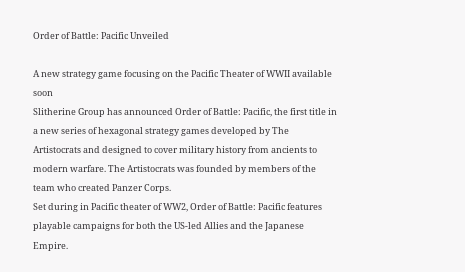Order of Battle: Pacific Unveiled

A new strategy game focusing on the Pacific Theater of WWII available soon
Slitherine Group has announced Order of Battle: Pacific, the first title in a new series of hexagonal strategy games developed by The Artistocrats and designed to cover military history from ancients to modern warfare. The Artistocrats was founded by members of the team who created Panzer Corps.
Set during in Pacific theater of WW2, Order of Battle: Pacific features playable campaigns for both the US-led Allies and the Japanese Empire.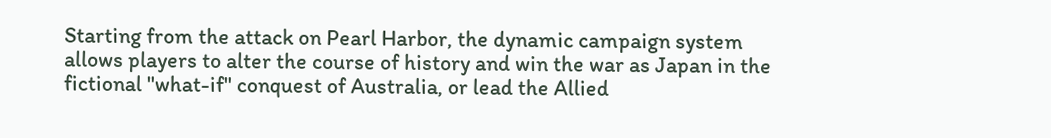Starting from the attack on Pearl Harbor, the dynamic campaign system allows players to alter the course of history and win the war as Japan in the fictional "what-if" conquest of Australia, or lead the Allied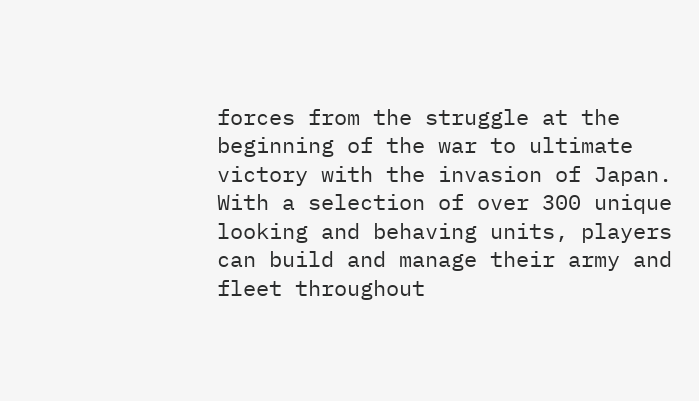forces from the struggle at the beginning of the war to ultimate victory with the invasion of Japan.
With a selection of over 300 unique looking and behaving units, players can build and manage their army and fleet throughout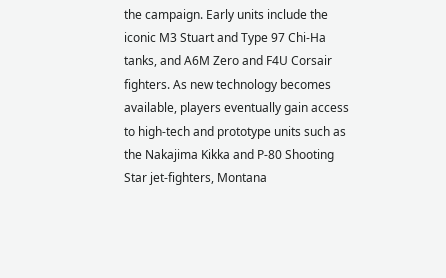the campaign. Early units include the iconic M3 Stuart and Type 97 Chi-Ha tanks, and A6M Zero and F4U Corsair fighters. As new technology becomes available, players eventually gain access to high-tech and prototype units such as the Nakajima Kikka and P-80 Shooting Star jet-fighters, Montana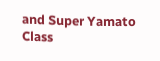and Super Yamato Class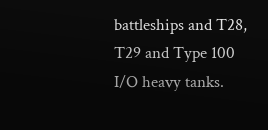battleships and T28, T29 and Type 100 I/O heavy tanks.